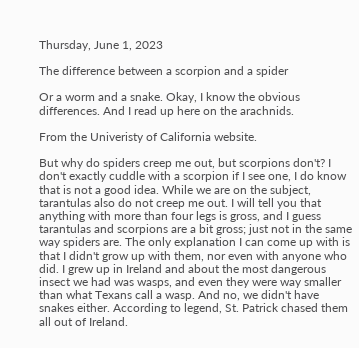Thursday, June 1, 2023

The difference between a scorpion and a spider

Or a worm and a snake. Okay, I know the obvious differences. And I read up here on the arachnids.

From the Univeristy of California website.

But why do spiders creep me out, but scorpions don't? I don't exactly cuddle with a scorpion if I see one, I do know that is not a good idea. While we are on the subject, tarantulas also do not creep me out. I will tell you that anything with more than four legs is gross, and I guess tarantulas and scorpions are a bit gross; just not in the same way spiders are. The only explanation I can come up with is that I didn't grow up with them, nor even with anyone who did. I grew up in Ireland and about the most dangerous insect we had was wasps, and even they were way smaller than what Texans call a wasp. And no, we didn't have snakes either. According to legend, St. Patrick chased them all out of Ireland.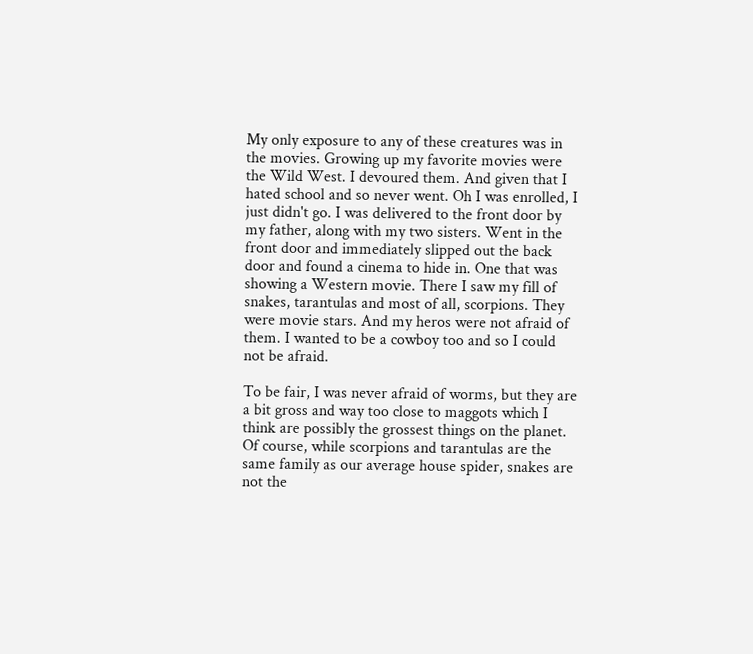My only exposure to any of these creatures was in the movies. Growing up my favorite movies were the Wild West. I devoured them. And given that I hated school and so never went. Oh I was enrolled, I just didn't go. I was delivered to the front door by my father, along with my two sisters. Went in the front door and immediately slipped out the back door and found a cinema to hide in. One that was showing a Western movie. There I saw my fill of snakes, tarantulas and most of all, scorpions. They were movie stars. And my heros were not afraid of them. I wanted to be a cowboy too and so I could not be afraid.

To be fair, I was never afraid of worms, but they are a bit gross and way too close to maggots which I think are possibly the grossest things on the planet. Of course, while scorpions and tarantulas are the same family as our average house spider, snakes are not the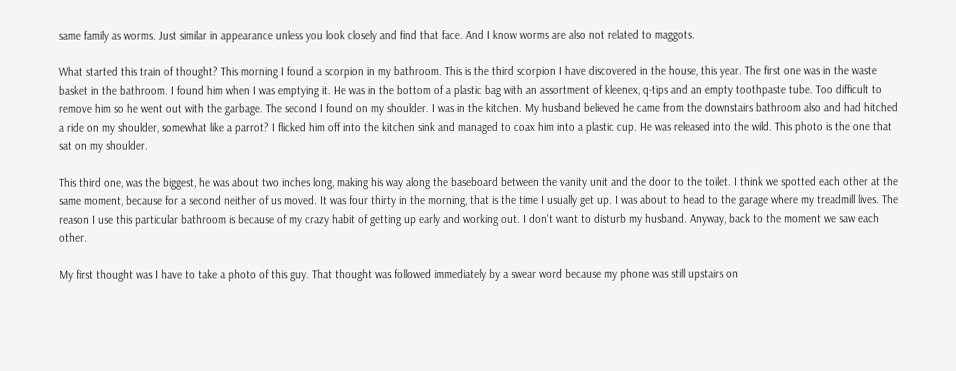same family as worms. Just similar in appearance unless you look closely and find that face. And I know worms are also not related to maggots.

What started this train of thought? This morning I found a scorpion in my bathroom. This is the third scorpion I have discovered in the house, this year. The first one was in the waste basket in the bathroom. I found him when I was emptying it. He was in the bottom of a plastic bag with an assortment of kleenex, q-tips and an empty toothpaste tube. Too difficult to remove him so he went out with the garbage. The second I found on my shoulder. I was in the kitchen. My husband believed he came from the downstairs bathroom also and had hitched a ride on my shoulder, somewhat like a parrot? I flicked him off into the kitchen sink and managed to coax him into a plastic cup. He was released into the wild. This photo is the one that sat on my shoulder.

This third one, was the biggest, he was about two inches long, making his way along the baseboard between the vanity unit and the door to the toilet. I think we spotted each other at the same moment, because for a second neither of us moved. It was four thirty in the morning, that is the time I usually get up. I was about to head to the garage where my treadmill lives. The reason I use this particular bathroom is because of my crazy habit of getting up early and working out. I don't want to disturb my husband. Anyway, back to the moment we saw each other.

My first thought was I have to take a photo of this guy. That thought was followed immediately by a swear word because my phone was still upstairs on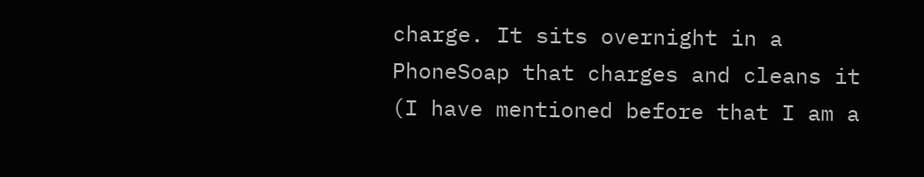charge. It sits overnight in a PhoneSoap that charges and cleans it (I have mentioned before that I am a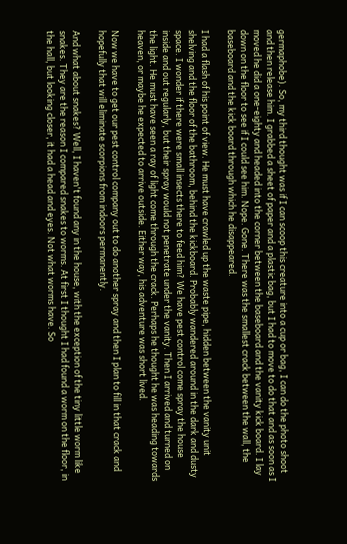germaphobe). So, my third thought was if I can scoop this creature into a cup or bag, I can do the photo shoot and then release him. I grabbed a sheet of paper and a plastic bag, but I had to move to do that and as soon as I moved he did a one-eighty and headed into the corner between the baseboard and the vanity kick board. I lay down on the floor to see if I could see him. Nope. Gone. There was the smallest crack between the wall, the baseboard and the kick board through which he disappeared.

I had a flash of his point of view. He must have crawled up the waste pipe, hidden between the vanity unit shelving and the floor of the bathroom, behind the kickboard. Probably wandered around in the dark and dusty space. I wonder if there were small insects there to feed him? We have pest control come spray the house inside and out regularly, but their spray would not penetrate under the vanity. Then I arrived and turned on the light. He must have seen a ray of light come through the crack. Perhaps he thought he was heading towards heaven, or maybe he expected to arrive outside. Either way, his adventure was short lived.

Now we have to get our pest control company out to do another spray and then I plan to fill in that crack and hopefully that will eliminate scorpions from indoors permanently.

And what about snakes? Well, I haven't found any in the house, with the exception of the tiny little worm like snakes. They are the reason I compared snakes to worms. At first I thought I had found a worm on the floor, in the hall, but looking closer, it had a head and eyes. Not what worms have. So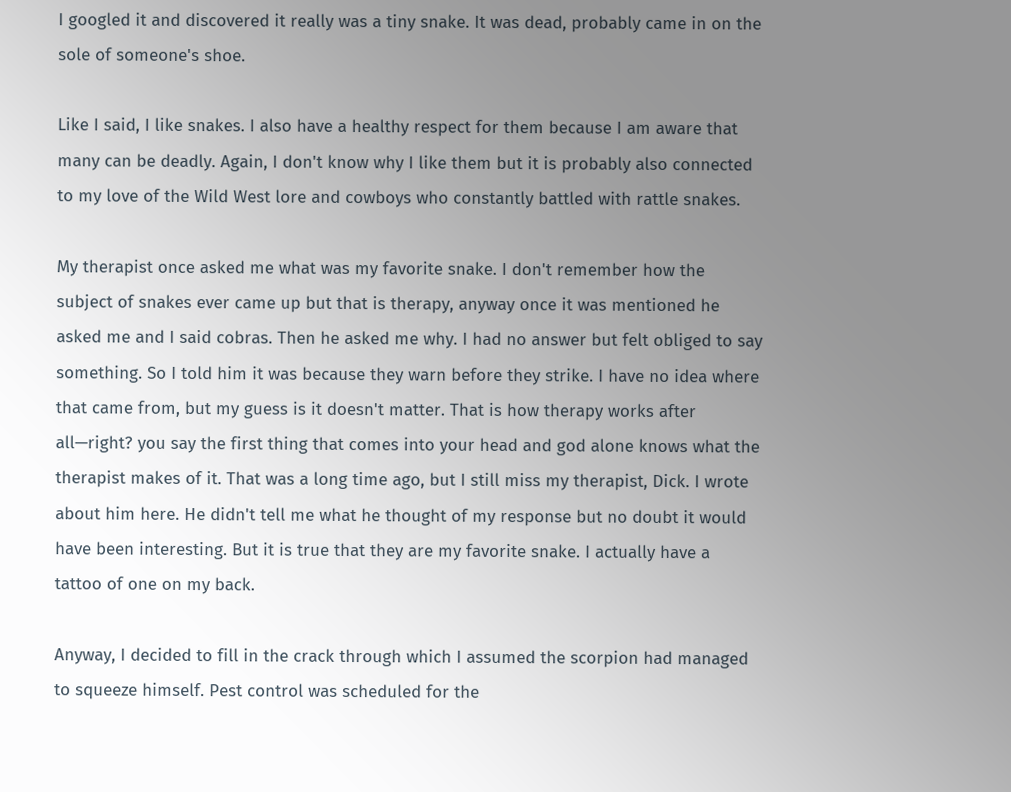I googled it and discovered it really was a tiny snake. It was dead, probably came in on the sole of someone's shoe.

Like I said, I like snakes. I also have a healthy respect for them because I am aware that many can be deadly. Again, I don't know why I like them but it is probably also connected to my love of the Wild West lore and cowboys who constantly battled with rattle snakes.

My therapist once asked me what was my favorite snake. I don't remember how the subject of snakes ever came up but that is therapy, anyway once it was mentioned he asked me and I said cobras. Then he asked me why. I had no answer but felt obliged to say something. So I told him it was because they warn before they strike. I have no idea where that came from, but my guess is it doesn't matter. That is how therapy works after all—right? you say the first thing that comes into your head and god alone knows what the therapist makes of it. That was a long time ago, but I still miss my therapist, Dick. I wrote about him here. He didn't tell me what he thought of my response but no doubt it would have been interesting. But it is true that they are my favorite snake. I actually have a tattoo of one on my back.

Anyway, I decided to fill in the crack through which I assumed the scorpion had managed to squeeze himself. Pest control was scheduled for the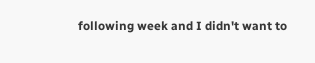following week and I didn't want to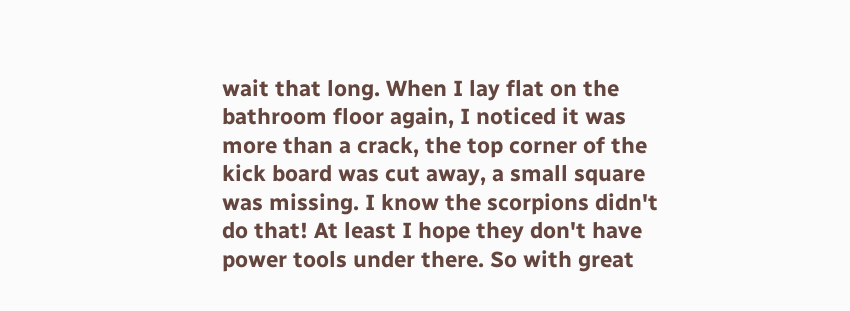wait that long. When I lay flat on the bathroom floor again, I noticed it was more than a crack, the top corner of the kick board was cut away, a small square was missing. I know the scorpions didn't do that! At least I hope they don't have power tools under there. So with great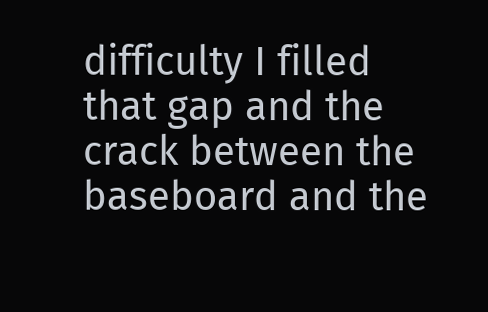difficulty I filled that gap and the crack between the baseboard and the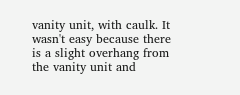vanity unit, with caulk. It wasn't easy because there is a slight overhang from the vanity unit and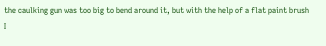the caulking gun was too big to bend around it, but with the help of a flat paint brush I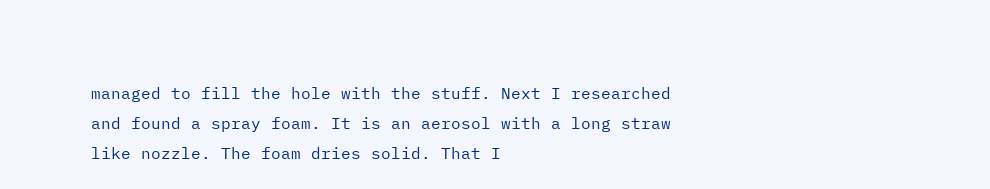managed to fill the hole with the stuff. Next I researched and found a spray foam. It is an aerosol with a long straw like nozzle. The foam dries solid. That I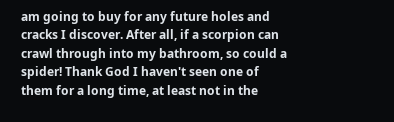am going to buy for any future holes and cracks I discover. After all, if a scorpion can crawl through into my bathroom, so could a spider! Thank God I haven't seen one of them for a long time, at least not in the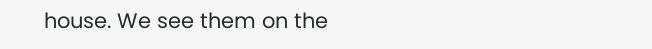house. We see them on the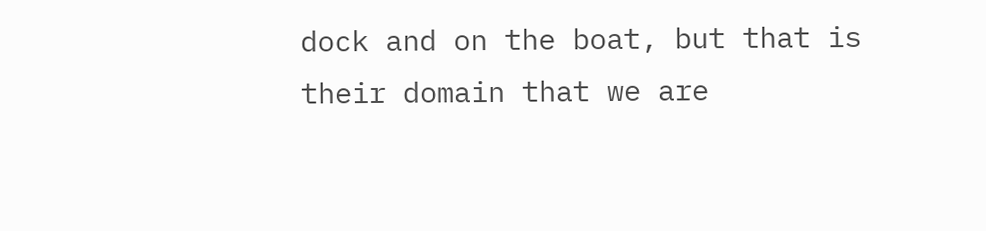dock and on the boat, but that is their domain that we are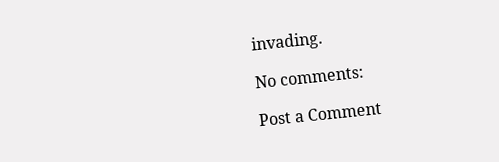invading.

No comments:

Post a Comment